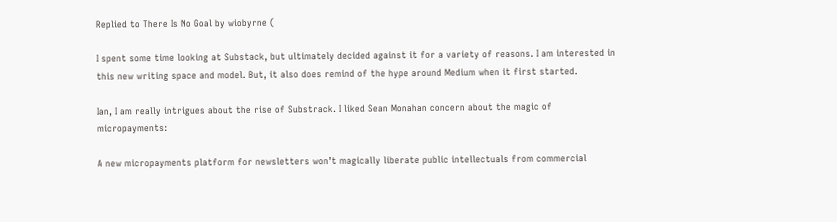Replied to There Is No Goal by wiobyrne (

I spent some time looking at Substack, but ultimately decided against it for a variety of reasons. I am interested in this new writing space and model. But, it also does remind of the hype around Medium when it first started.

Ian, I am really intrigues about the rise of Substrack. I liked Sean Monahan concern about the magic of micropayments:

A new micropayments platform for newsletters won’t magically liberate public intellectuals from commercial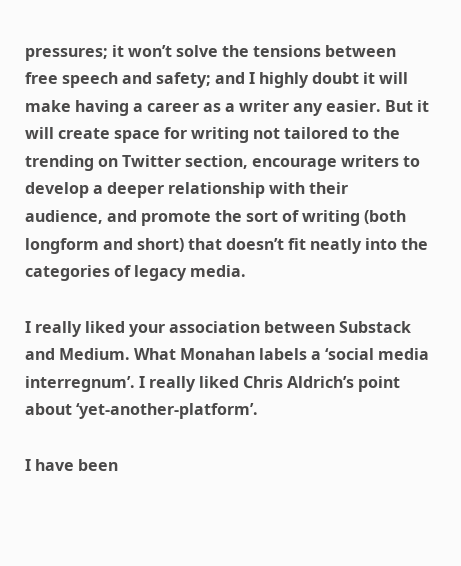pressures; it won’t solve the tensions between free speech and safety; and I highly doubt it will make having a career as a writer any easier. But it will create space for writing not tailored to the trending on Twitter section, encourage writers to develop a deeper relationship with their audience, and promote the sort of writing (both longform and short) that doesn’t fit neatly into the categories of legacy media.

I really liked your association between Substack and Medium. What Monahan labels a ‘social media interregnum’. I really liked Chris Aldrich’s point about ‘yet-another-platform’.

I have been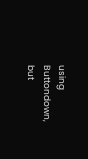using Buttondown, but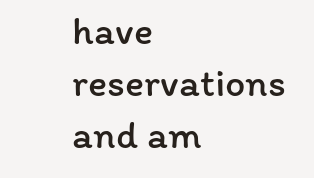have reservations and am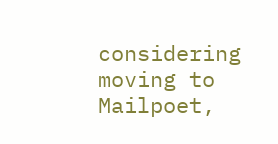considering moving to Mailpoet,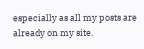especially as all my posts are already on my site.